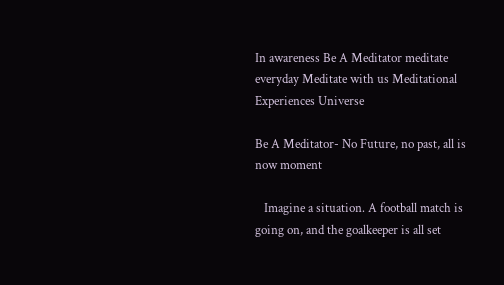In awareness Be A Meditator meditate everyday Meditate with us Meditational Experiences Universe

Be A Meditator- No Future, no past, all is now moment

   Imagine a situation. A football match is going on, and the goalkeeper is all set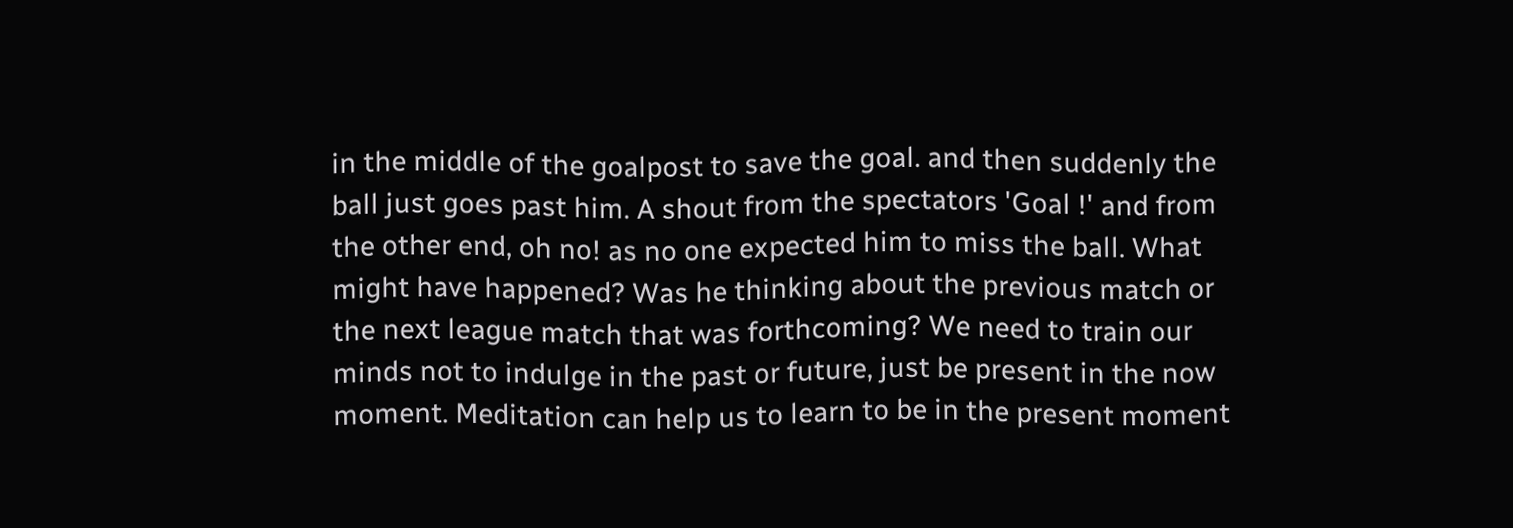in the middle of the goalpost to save the goal. and then suddenly the ball just goes past him. A shout from the spectators 'Goal !' and from the other end, oh no! as no one expected him to miss the ball. What might have happened? Was he thinking about the previous match or the next league match that was forthcoming? We need to train our minds not to indulge in the past or future, just be present in the now moment. Meditation can help us to learn to be in the present moment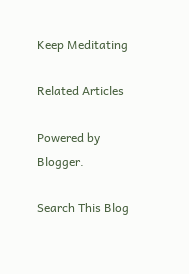Keep Meditating

Related Articles

Powered by Blogger.

Search This Blog